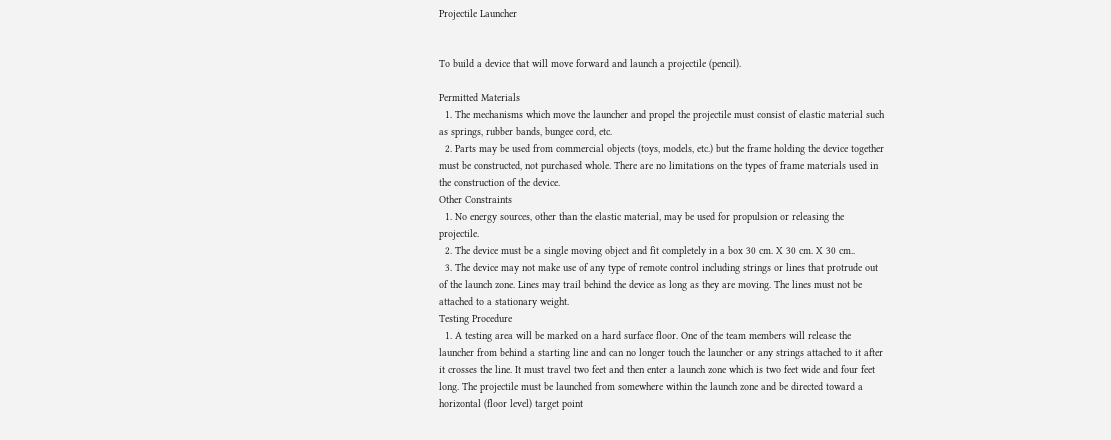Projectile Launcher


To build a device that will move forward and launch a projectile (pencil).

Permitted Materials
  1. The mechanisms which move the launcher and propel the projectile must consist of elastic material such as springs, rubber bands, bungee cord, etc.
  2. Parts may be used from commercial objects (toys, models, etc.) but the frame holding the device together must be constructed, not purchased whole. There are no limitations on the types of frame materials used in the construction of the device.
Other Constraints
  1. No energy sources, other than the elastic material, may be used for propulsion or releasing the projectile.
  2. The device must be a single moving object and fit completely in a box 30 cm. X 30 cm. X 30 cm..
  3. The device may not make use of any type of remote control including strings or lines that protrude out of the launch zone. Lines may trail behind the device as long as they are moving. The lines must not be attached to a stationary weight.
Testing Procedure
  1. A testing area will be marked on a hard surface floor. One of the team members will release the launcher from behind a starting line and can no longer touch the launcher or any strings attached to it after it crosses the line. It must travel two feet and then enter a launch zone which is two feet wide and four feet long. The projectile must be launched from somewhere within the launch zone and be directed toward a horizontal (floor level) target point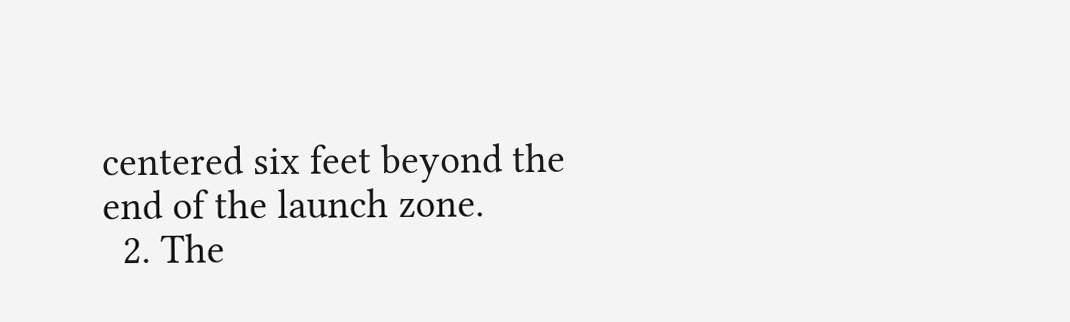centered six feet beyond the end of the launch zone.
  2. The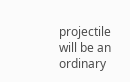projectile will be an ordinary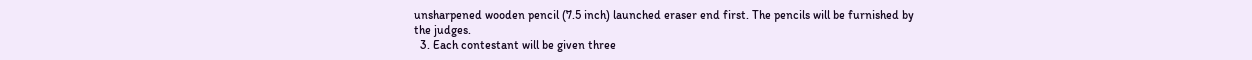unsharpened wooden pencil (7.5 inch) launched eraser end first. The pencils will be furnished by the judges.
  3. Each contestant will be given three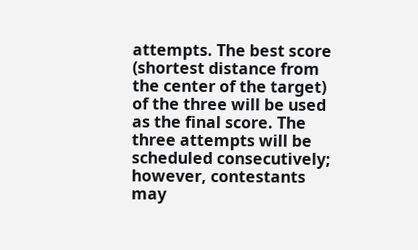attempts. The best score (shortest distance from the center of the target) of the three will be used as the final score. The three attempts will be scheduled consecutively; however, contestants may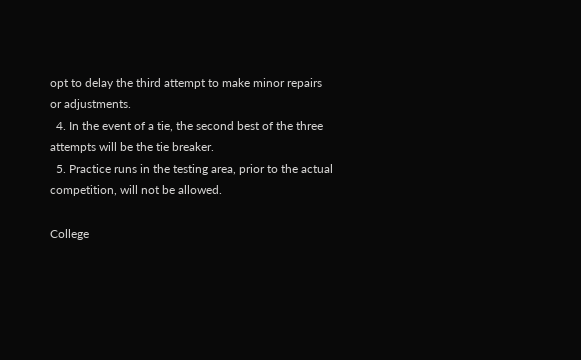opt to delay the third attempt to make minor repairs or adjustments.
  4. In the event of a tie, the second best of the three attempts will be the tie breaker.
  5. Practice runs in the testing area, prior to the actual competition, will not be allowed.

College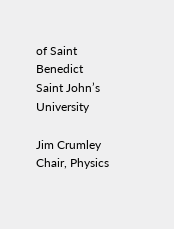of Saint Benedict
Saint John’s University

Jim Crumley
Chair, Physics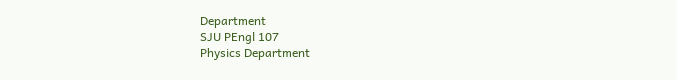Department
SJU PEngl 107
Physics Department